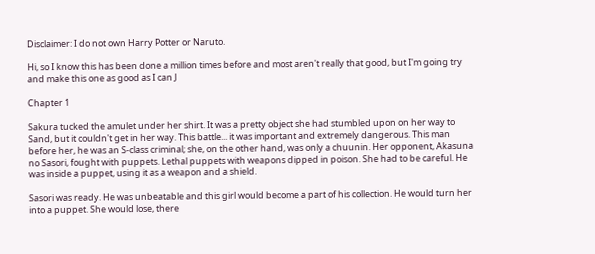Disclaimer: I do not own Harry Potter or Naruto.

Hi, so I know this has been done a million times before and most aren't really that good, but I'm going try and make this one as good as I can J

Chapter 1

Sakura tucked the amulet under her shirt. It was a pretty object she had stumbled upon on her way to Sand, but it couldn't get in her way. This battle... it was important and extremely dangerous. This man before her, he was an S-class criminal; she, on the other hand, was only a chuunin. Her opponent, Akasuna no Sasori, fought with puppets. Lethal puppets with weapons dipped in poison. She had to be careful. He was inside a puppet, using it as a weapon and a shield.

Sasori was ready. He was unbeatable and this girl would become a part of his collection. He would turn her into a puppet. She would lose, there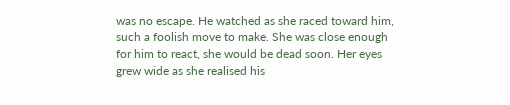was no escape. He watched as she raced toward him, such a foolish move to make. She was close enough for him to react, she would be dead soon. Her eyes grew wide as she realised his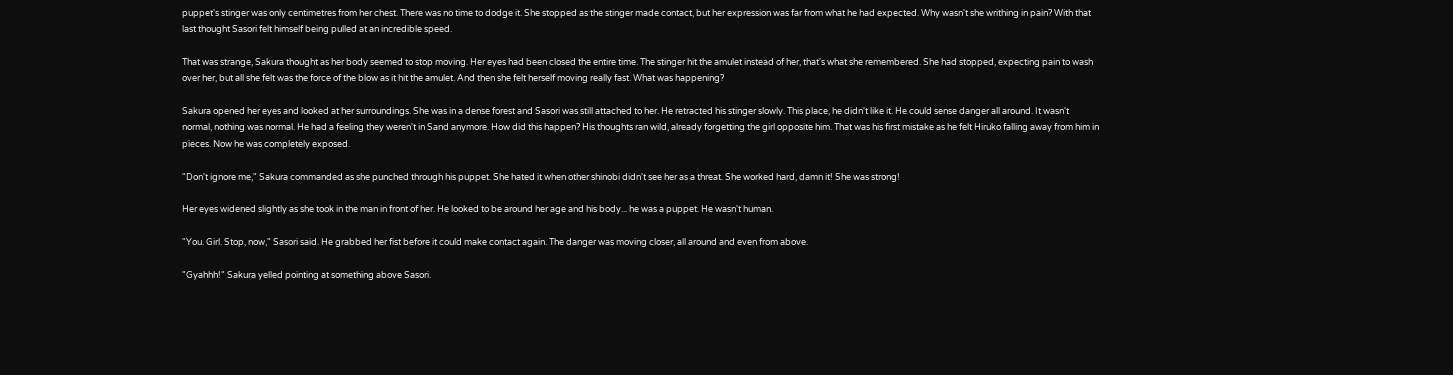puppet's stinger was only centimetres from her chest. There was no time to dodge it. She stopped as the stinger made contact, but her expression was far from what he had expected. Why wasn't she writhing in pain? With that last thought Sasori felt himself being pulled at an incredible speed.

That was strange, Sakura thought as her body seemed to stop moving. Her eyes had been closed the entire time. The stinger hit the amulet instead of her, that's what she remembered. She had stopped, expecting pain to wash over her, but all she felt was the force of the blow as it hit the amulet. And then she felt herself moving really fast. What was happening?

Sakura opened her eyes and looked at her surroundings. She was in a dense forest and Sasori was still attached to her. He retracted his stinger slowly. This place, he didn't like it. He could sense danger all around. It wasn't normal, nothing was normal. He had a feeling they weren't in Sand anymore. How did this happen? His thoughts ran wild, already forgetting the girl opposite him. That was his first mistake as he felt Hiruko falling away from him in pieces. Now he was completely exposed.

"Don't ignore me," Sakura commanded as she punched through his puppet. She hated it when other shinobi didn't see her as a threat. She worked hard, damn it! She was strong!

Her eyes widened slightly as she took in the man in front of her. He looked to be around her age and his body... he was a puppet. He wasn't human.

"You. Girl. Stop, now," Sasori said. He grabbed her fist before it could make contact again. The danger was moving closer, all around and even from above.

"Gyahhh!" Sakura yelled pointing at something above Sasori.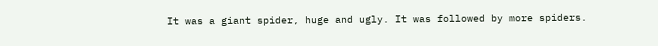It was a giant spider, huge and ugly. It was followed by more spiders.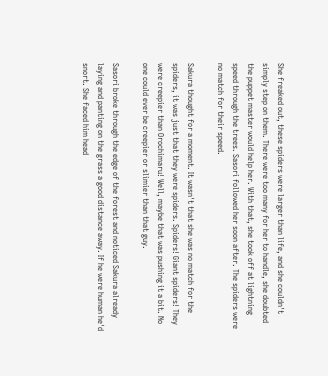She freaked out, these spiders were larger than life, and she couldn't simply step on them. There were too many for her to handle, she doubted the puppet master would help her. With that, she took off at lightning speed through the trees. Sasori followed her soon after. The spiders were no match for their speed.

Sakura thought for a moment. It wasn't that she was no match for the spiders, it was just that they were spiders. Spiders! Giant spiders! They were creepier than Orochimaru! Well, maybe that was pushing it a bit. No one could ever be creepier or slimier than that guy.

Sasori broke through the edge of the forest and noticed Sakura already laying and panting on the grass a good distance away. If he were human he'd snort. She faced him head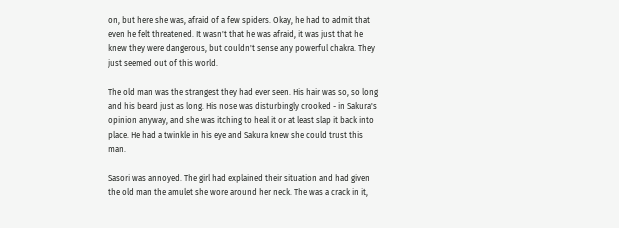on, but here she was, afraid of a few spiders. Okay, he had to admit that even he felt threatened. It wasn't that he was afraid, it was just that he knew they were dangerous, but couldn't sense any powerful chakra. They just seemed out of this world.

The old man was the strangest they had ever seen. His hair was so, so long and his beard just as long. His nose was disturbingly crooked - in Sakura's opinion anyway, and she was itching to heal it or at least slap it back into place. He had a twinkle in his eye and Sakura knew she could trust this man.

Sasori was annoyed. The girl had explained their situation and had given the old man the amulet she wore around her neck. The was a crack in it,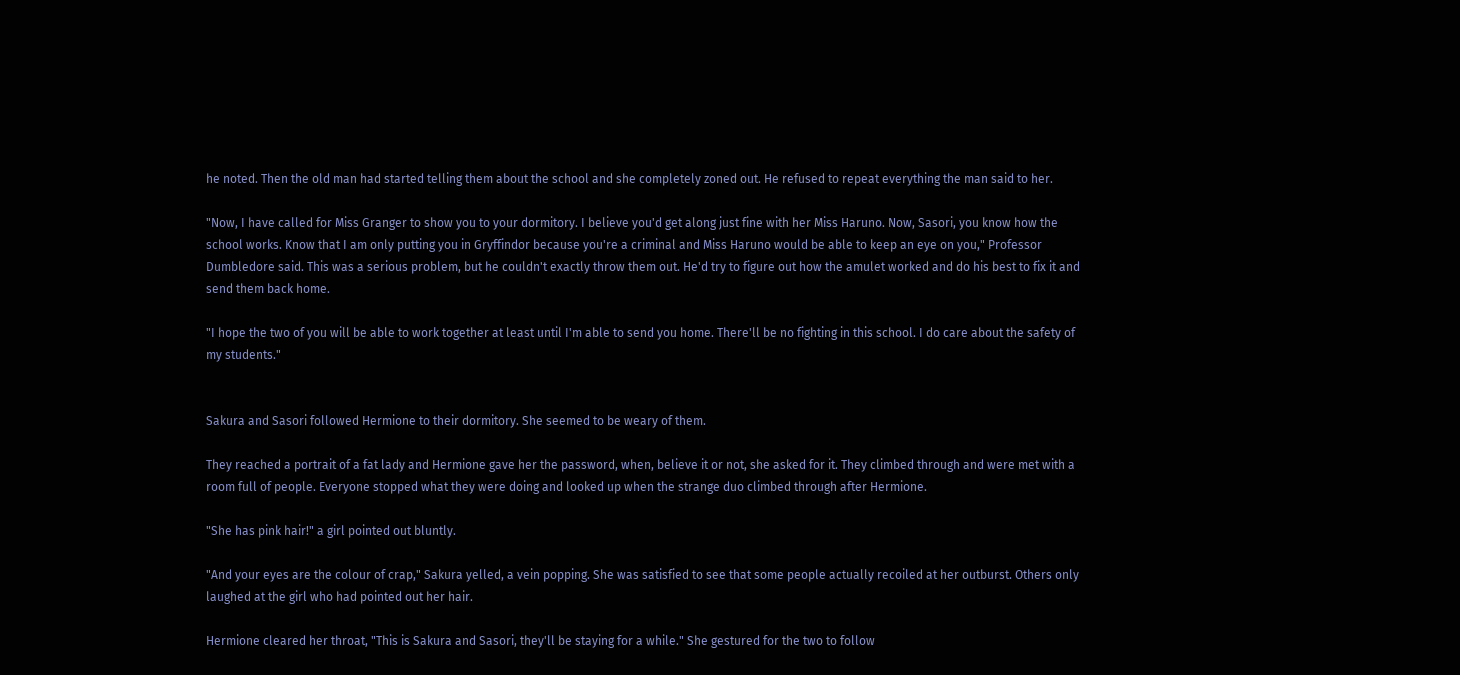he noted. Then the old man had started telling them about the school and she completely zoned out. He refused to repeat everything the man said to her.

"Now, I have called for Miss Granger to show you to your dormitory. I believe you'd get along just fine with her Miss Haruno. Now, Sasori, you know how the school works. Know that I am only putting you in Gryffindor because you're a criminal and Miss Haruno would be able to keep an eye on you," Professor Dumbledore said. This was a serious problem, but he couldn't exactly throw them out. He'd try to figure out how the amulet worked and do his best to fix it and send them back home.

"I hope the two of you will be able to work together at least until I'm able to send you home. There'll be no fighting in this school. I do care about the safety of my students."


Sakura and Sasori followed Hermione to their dormitory. She seemed to be weary of them.

They reached a portrait of a fat lady and Hermione gave her the password, when, believe it or not, she asked for it. They climbed through and were met with a room full of people. Everyone stopped what they were doing and looked up when the strange duo climbed through after Hermione.

"She has pink hair!" a girl pointed out bluntly.

"And your eyes are the colour of crap," Sakura yelled, a vein popping. She was satisfied to see that some people actually recoiled at her outburst. Others only laughed at the girl who had pointed out her hair.

Hermione cleared her throat, "This is Sakura and Sasori, they'll be staying for a while." She gestured for the two to follow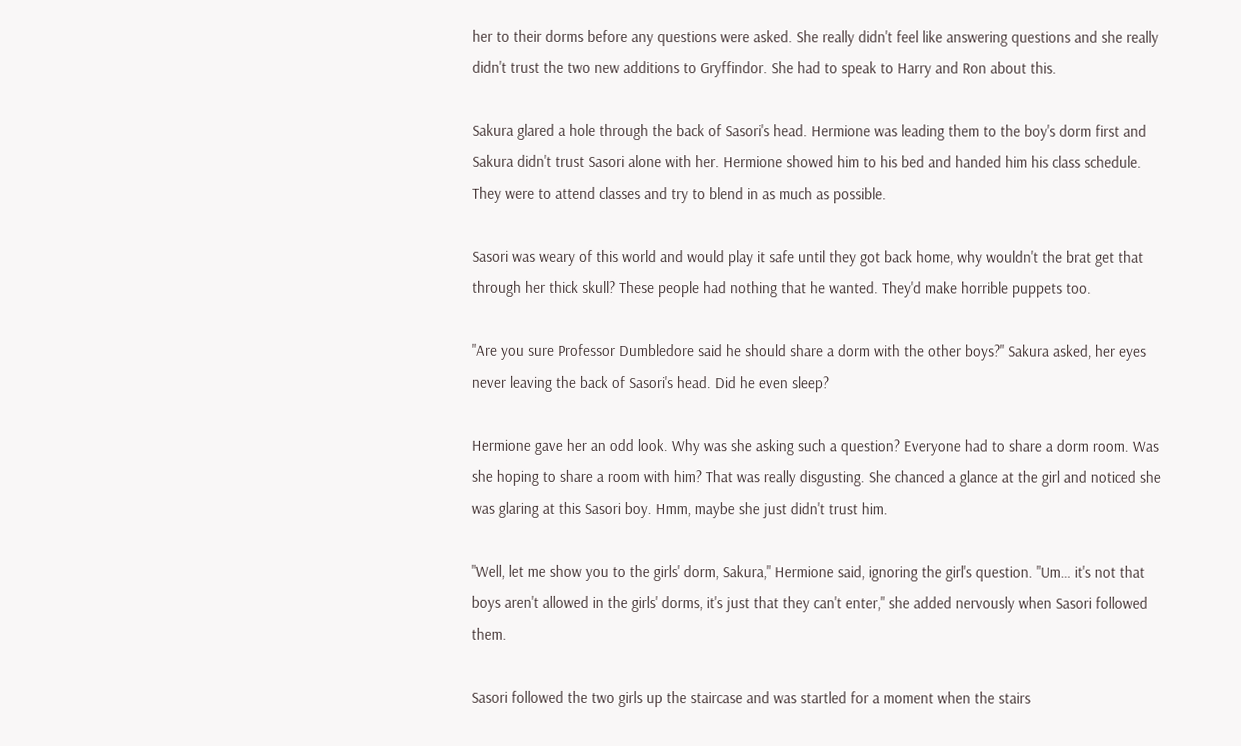her to their dorms before any questions were asked. She really didn't feel like answering questions and she really didn't trust the two new additions to Gryffindor. She had to speak to Harry and Ron about this.

Sakura glared a hole through the back of Sasori's head. Hermione was leading them to the boy's dorm first and Sakura didn't trust Sasori alone with her. Hermione showed him to his bed and handed him his class schedule. They were to attend classes and try to blend in as much as possible.

Sasori was weary of this world and would play it safe until they got back home, why wouldn't the brat get that through her thick skull? These people had nothing that he wanted. They'd make horrible puppets too.

"Are you sure Professor Dumbledore said he should share a dorm with the other boys?" Sakura asked, her eyes never leaving the back of Sasori's head. Did he even sleep?

Hermione gave her an odd look. Why was she asking such a question? Everyone had to share a dorm room. Was she hoping to share a room with him? That was really disgusting. She chanced a glance at the girl and noticed she was glaring at this Sasori boy. Hmm, maybe she just didn't trust him.

"Well, let me show you to the girls' dorm, Sakura," Hermione said, ignoring the girl's question. "Um… it's not that boys aren't allowed in the girls' dorms, it's just that they can't enter," she added nervously when Sasori followed them.

Sasori followed the two girls up the staircase and was startled for a moment when the stairs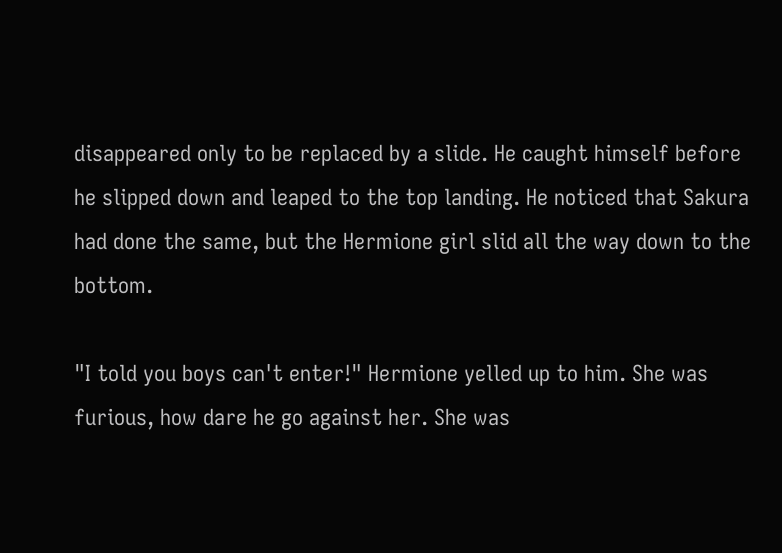disappeared only to be replaced by a slide. He caught himself before he slipped down and leaped to the top landing. He noticed that Sakura had done the same, but the Hermione girl slid all the way down to the bottom.

"I told you boys can't enter!" Hermione yelled up to him. She was furious, how dare he go against her. She was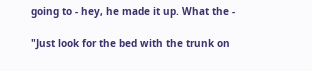going to - hey, he made it up. What the -

"Just look for the bed with the trunk on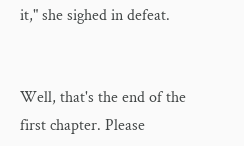it," she sighed in defeat.


Well, that's the end of the first chapter. Please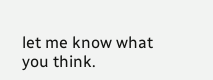let me know what you think.